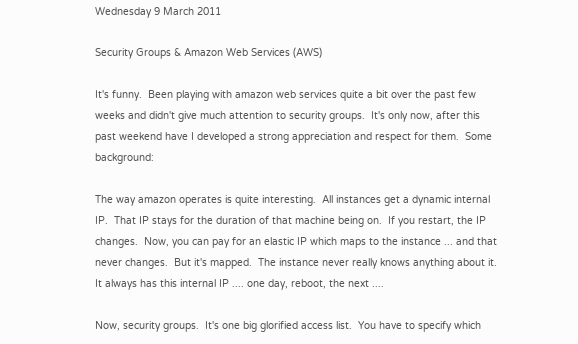Wednesday 9 March 2011

Security Groups & Amazon Web Services (AWS)

It's funny.  Been playing with amazon web services quite a bit over the past few weeks and didn't give much attention to security groups.  It's only now, after this past weekend have I developed a strong appreciation and respect for them.  Some background:

The way amazon operates is quite interesting.  All instances get a dynamic internal IP.  That IP stays for the duration of that machine being on.  If you restart, the IP changes.  Now, you can pay for an elastic IP which maps to the instance ... and that never changes.  But it's mapped.  The instance never really knows anything about it.  It always has this internal IP .... one day, reboot, the next ....

Now, security groups.  It's one big glorified access list.  You have to specify which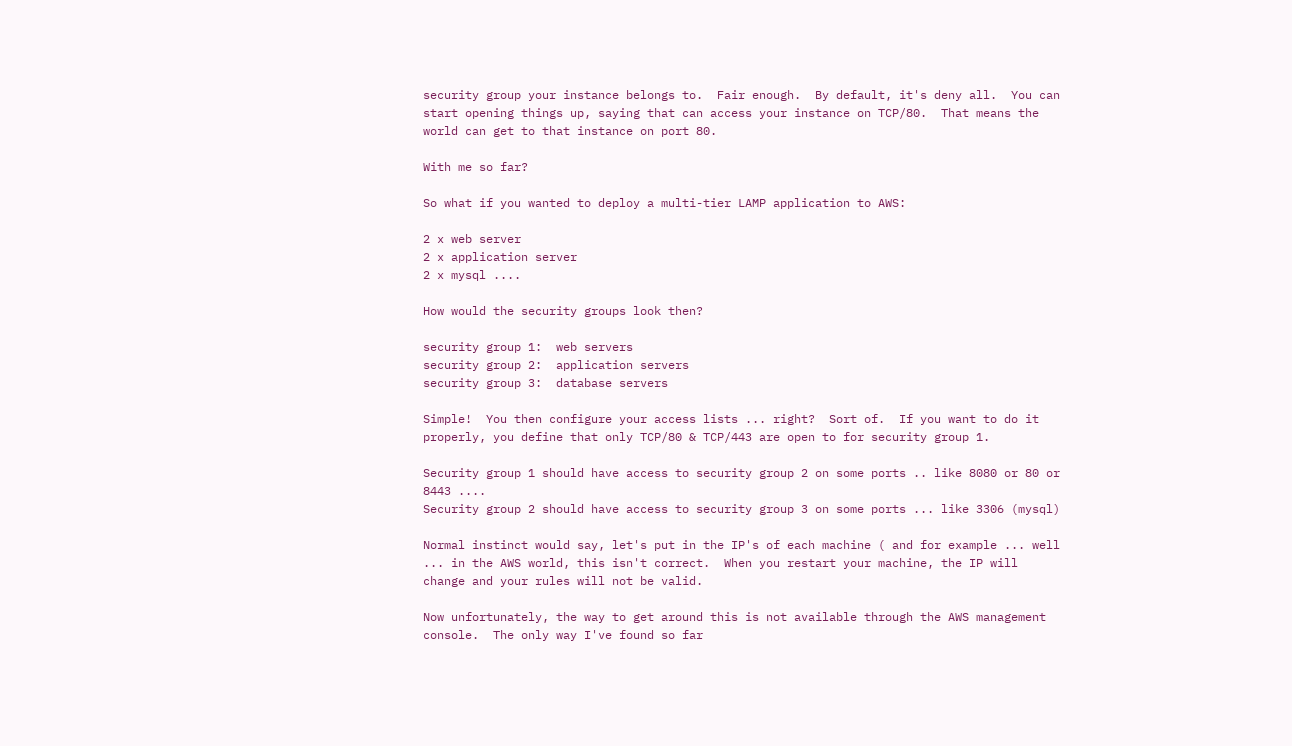security group your instance belongs to.  Fair enough.  By default, it's deny all.  You can start opening things up, saying that can access your instance on TCP/80.  That means the world can get to that instance on port 80.

With me so far?

So what if you wanted to deploy a multi-tier LAMP application to AWS:

2 x web server
2 x application server
2 x mysql ....

How would the security groups look then?

security group 1:  web servers
security group 2:  application servers
security group 3:  database servers

Simple!  You then configure your access lists ... right?  Sort of.  If you want to do it properly, you define that only TCP/80 & TCP/443 are open to for security group 1.

Security group 1 should have access to security group 2 on some ports .. like 8080 or 80 or 8443 ....
Security group 2 should have access to security group 3 on some ports ... like 3306 (mysql)

Normal instinct would say, let's put in the IP's of each machine ( and for example ... well ... in the AWS world, this isn't correct.  When you restart your machine, the IP will change and your rules will not be valid.

Now unfortunately, the way to get around this is not available through the AWS management console.  The only way I've found so far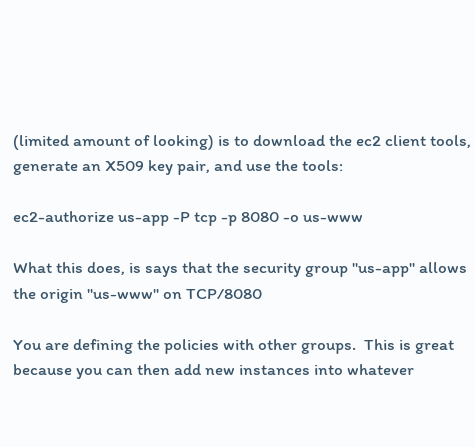(limited amount of looking) is to download the ec2 client tools, generate an X509 key pair, and use the tools:

ec2-authorize us-app -P tcp -p 8080 -o us-www

What this does, is says that the security group "us-app" allows the origin "us-www" on TCP/8080

You are defining the policies with other groups.  This is great because you can then add new instances into whatever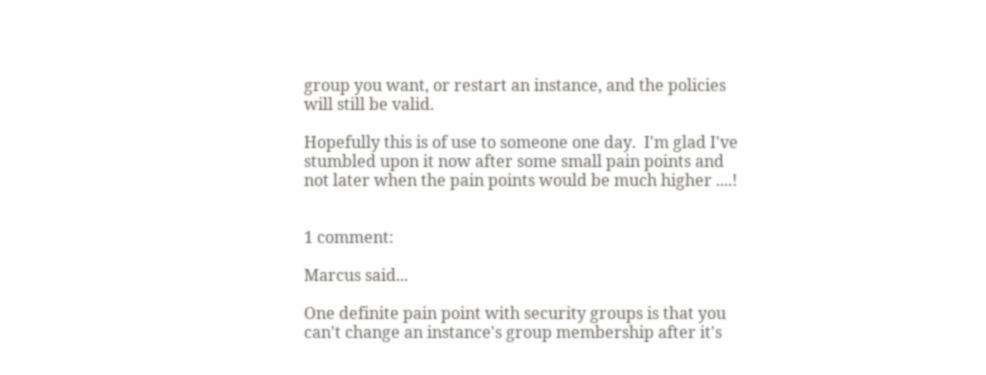group you want, or restart an instance, and the policies will still be valid.

Hopefully this is of use to someone one day.  I'm glad I've stumbled upon it now after some small pain points and not later when the pain points would be much higher ....!


1 comment:

Marcus said...

One definite pain point with security groups is that you can't change an instance's group membership after it's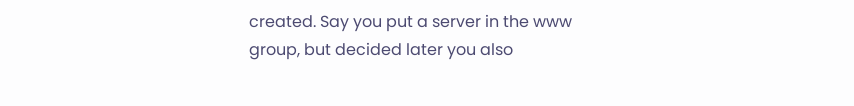created. Say you put a server in the www group, but decided later you also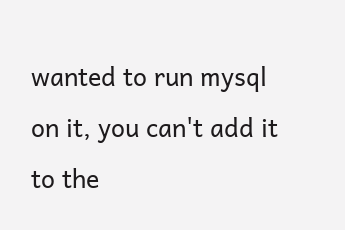wanted to run mysql on it, you can't add it to the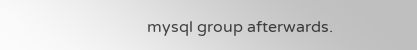mysql group afterwards.